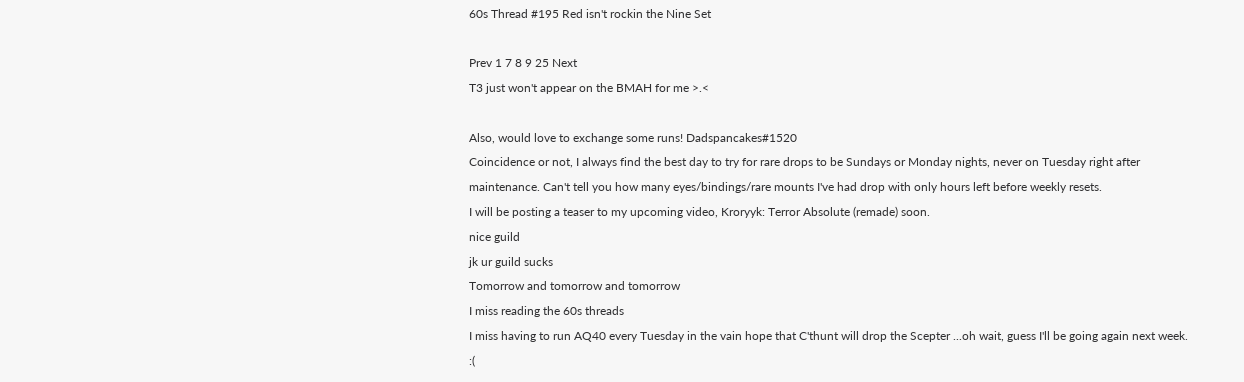60s Thread #195 Red isn't rockin the Nine Set

Prev 1 7 8 9 25 Next
T3 just won't appear on the BMAH for me >.<

Also, would love to exchange some runs! Dadspancakes#1520
Coincidence or not, I always find the best day to try for rare drops to be Sundays or Monday nights, never on Tuesday right after maintenance. Can't tell you how many eyes/bindings/rare mounts I've had drop with only hours left before weekly resets.
I will be posting a teaser to my upcoming video, Kroryyk: Terror Absolute (remade) soon.
nice guild
jk ur guild sucks
Tomorrow and tomorrow and tomorrow
I miss reading the 60s threads
I miss having to run AQ40 every Tuesday in the vain hope that C'thunt will drop the Scepter ...oh wait, guess I'll be going again next week. :(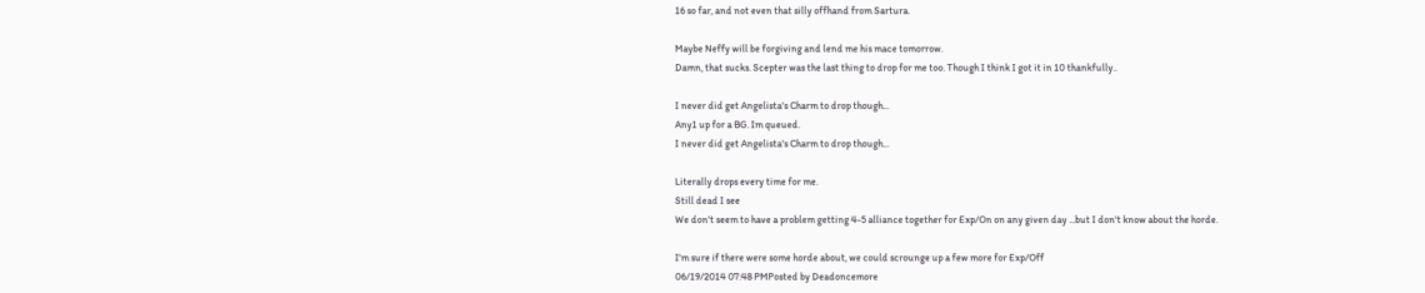16 so far, and not even that silly offhand from Sartura.

Maybe Neffy will be forgiving and lend me his mace tomorrow.
Damn, that sucks. Scepter was the last thing to drop for me too. Though I think I got it in 10 thankfully..

I never did get Angelista's Charm to drop though...
Any1 up for a BG. Im queued.
I never did get Angelista's Charm to drop though...

Literally drops every time for me.
Still dead I see
We don't seem to have a problem getting 4-5 alliance together for Exp/On on any given day ...but I don't know about the horde.

I'm sure if there were some horde about, we could scrounge up a few more for Exp/Off
06/19/2014 07:48 PMPosted by Deadoncemore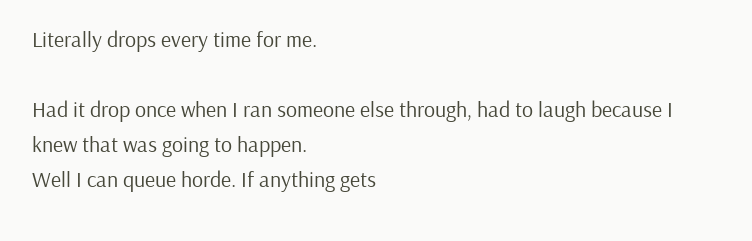Literally drops every time for me.

Had it drop once when I ran someone else through, had to laugh because I knew that was going to happen.
Well I can queue horde. If anything gets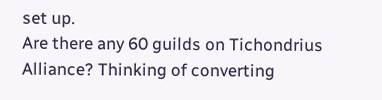set up.
Are there any 60 guilds on Tichondrius Alliance? Thinking of converting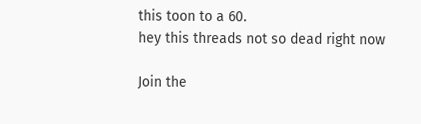this toon to a 60.
hey this threads not so dead right now

Join the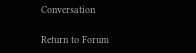Conversation

Return to Forum